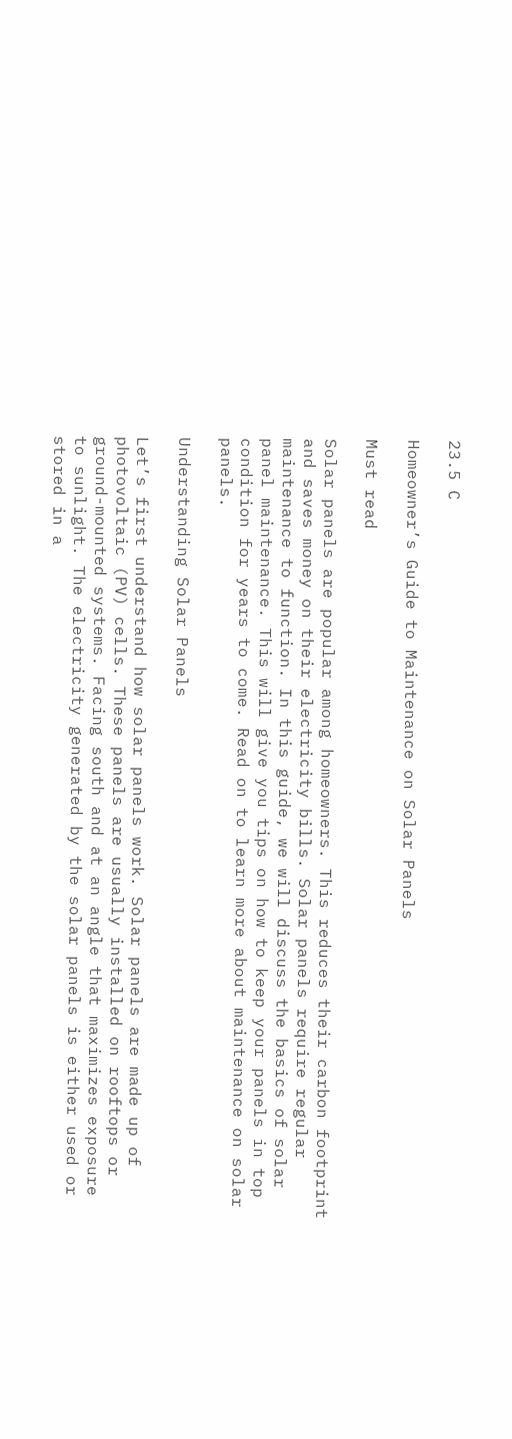23.5 C

Homeowner’s Guide to Maintenance on Solar Panels

Must read

Solar panels are popular among homeowners. This reduces their carbon footprint and saves money on their electricity bills. Solar panels require regular maintenance to function. In this guide, we will discuss the basics of solar panel maintenance. This will give you tips on how to keep your panels in top condition for years to come. Read on to learn more about maintenance on solar panels.

Understanding Solar Panels

Let’s first understand how solar panels work. Solar panels are made up of photovoltaic (PV) cells. These panels are usually installed on rooftops or ground-mounted systems. Facing south and at an angle that maximizes exposure to sunlight. The electricity generated by the solar panels is either used or stored in a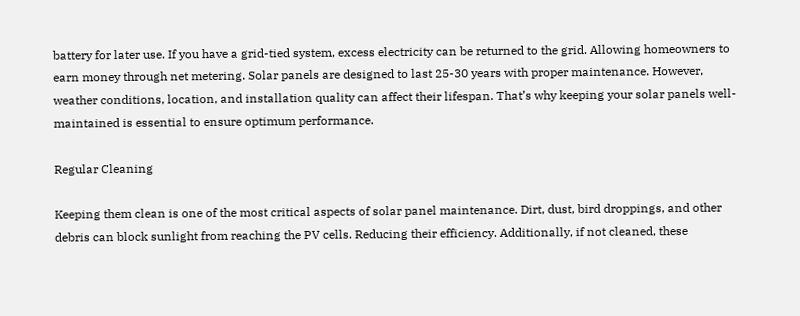battery for later use. If you have a grid-tied system, excess electricity can be returned to the grid. Allowing homeowners to earn money through net metering. Solar panels are designed to last 25-30 years with proper maintenance. However, weather conditions, location, and installation quality can affect their lifespan. That’s why keeping your solar panels well-maintained is essential to ensure optimum performance.

Regular Cleaning

Keeping them clean is one of the most critical aspects of solar panel maintenance. Dirt, dust, bird droppings, and other debris can block sunlight from reaching the PV cells. Reducing their efficiency. Additionally, if not cleaned, these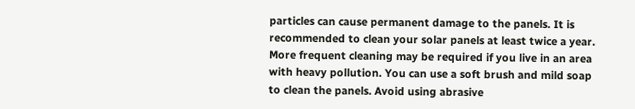particles can cause permanent damage to the panels. It is recommended to clean your solar panels at least twice a year. More frequent cleaning may be required if you live in an area with heavy pollution. You can use a soft brush and mild soap to clean the panels. Avoid using abrasive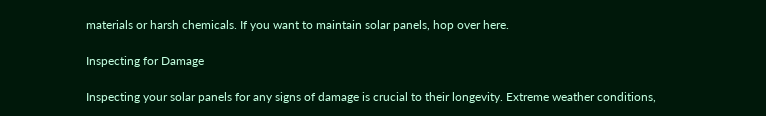materials or harsh chemicals. If you want to maintain solar panels, hop over here.

Inspecting for Damage

Inspecting your solar panels for any signs of damage is crucial to their longevity. Extreme weather conditions,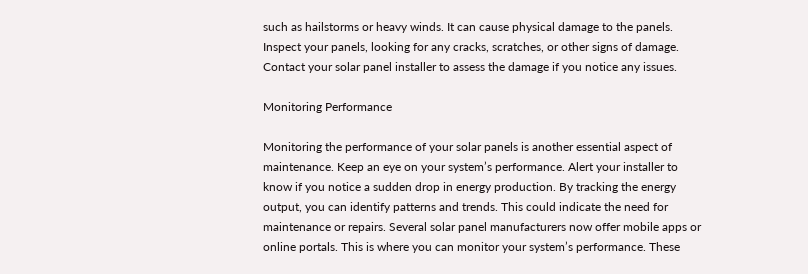such as hailstorms or heavy winds. It can cause physical damage to the panels. Inspect your panels, looking for any cracks, scratches, or other signs of damage. Contact your solar panel installer to assess the damage if you notice any issues.

Monitoring Performance

Monitoring the performance of your solar panels is another essential aspect of maintenance. Keep an eye on your system’s performance. Alert your installer to know if you notice a sudden drop in energy production. By tracking the energy output, you can identify patterns and trends. This could indicate the need for maintenance or repairs. Several solar panel manufacturers now offer mobile apps or online portals. This is where you can monitor your system’s performance. These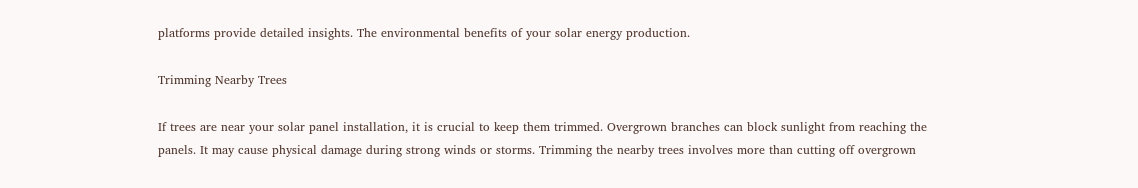platforms provide detailed insights. The environmental benefits of your solar energy production.

Trimming Nearby Trees

If trees are near your solar panel installation, it is crucial to keep them trimmed. Overgrown branches can block sunlight from reaching the panels. It may cause physical damage during strong winds or storms. Trimming the nearby trees involves more than cutting off overgrown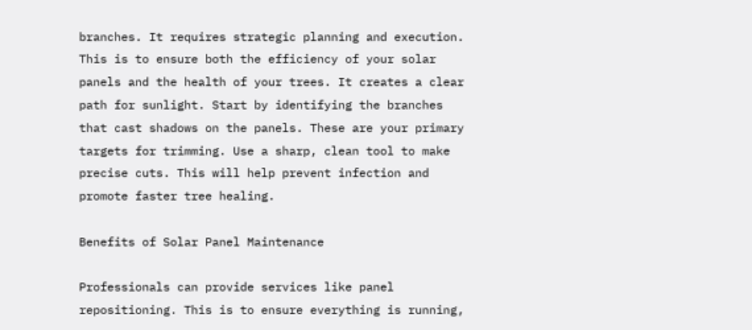branches. It requires strategic planning and execution. This is to ensure both the efficiency of your solar panels and the health of your trees. It creates a clear path for sunlight. Start by identifying the branches that cast shadows on the panels. These are your primary targets for trimming. Use a sharp, clean tool to make precise cuts. This will help prevent infection and promote faster tree healing.

Benefits of Solar Panel Maintenance

Professionals can provide services like panel repositioning. This is to ensure everything is running,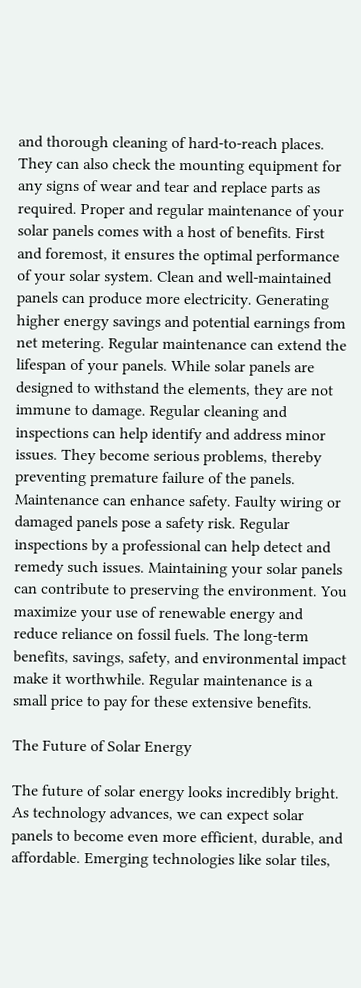and thorough cleaning of hard-to-reach places. They can also check the mounting equipment for any signs of wear and tear and replace parts as required. Proper and regular maintenance of your solar panels comes with a host of benefits. First and foremost, it ensures the optimal performance of your solar system. Clean and well-maintained panels can produce more electricity. Generating higher energy savings and potential earnings from net metering. Regular maintenance can extend the lifespan of your panels. While solar panels are designed to withstand the elements, they are not immune to damage. Regular cleaning and inspections can help identify and address minor issues. They become serious problems, thereby preventing premature failure of the panels. Maintenance can enhance safety. Faulty wiring or damaged panels pose a safety risk. Regular inspections by a professional can help detect and remedy such issues. Maintaining your solar panels can contribute to preserving the environment. You maximize your use of renewable energy and reduce reliance on fossil fuels. The long-term benefits, savings, safety, and environmental impact make it worthwhile. Regular maintenance is a small price to pay for these extensive benefits.

The Future of Solar Energy

The future of solar energy looks incredibly bright. As technology advances, we can expect solar panels to become even more efficient, durable, and affordable. Emerging technologies like solar tiles,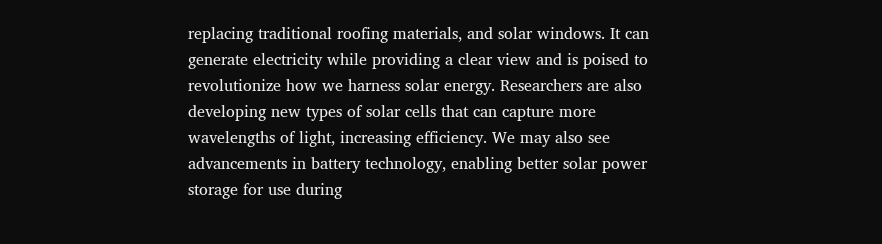replacing traditional roofing materials, and solar windows. It can generate electricity while providing a clear view and is poised to revolutionize how we harness solar energy. Researchers are also developing new types of solar cells that can capture more wavelengths of light, increasing efficiency. We may also see advancements in battery technology, enabling better solar power storage for use during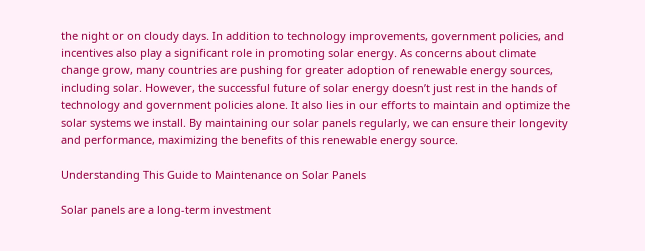the night or on cloudy days. In addition to technology improvements, government policies, and incentives also play a significant role in promoting solar energy. As concerns about climate change grow, many countries are pushing for greater adoption of renewable energy sources, including solar. However, the successful future of solar energy doesn’t just rest in the hands of technology and government policies alone. It also lies in our efforts to maintain and optimize the solar systems we install. By maintaining our solar panels regularly, we can ensure their longevity and performance, maximizing the benefits of this renewable energy source.

Understanding This Guide to Maintenance on Solar Panels

Solar panels are a long-term investment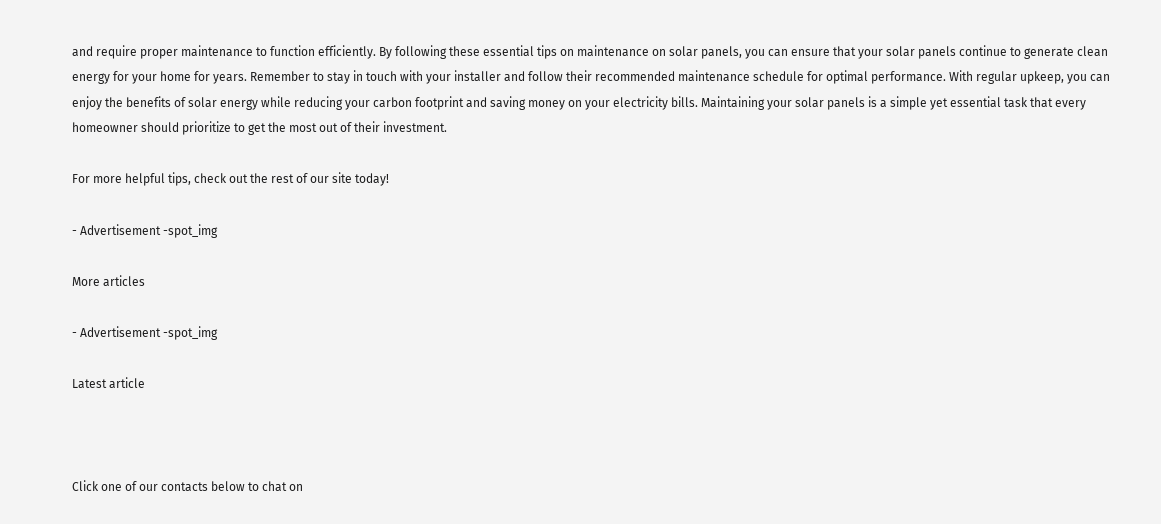and require proper maintenance to function efficiently. By following these essential tips on maintenance on solar panels, you can ensure that your solar panels continue to generate clean energy for your home for years. Remember to stay in touch with your installer and follow their recommended maintenance schedule for optimal performance. With regular upkeep, you can enjoy the benefits of solar energy while reducing your carbon footprint and saving money on your electricity bills. Maintaining your solar panels is a simple yet essential task that every homeowner should prioritize to get the most out of their investment.

For more helpful tips, check out the rest of our site today!

- Advertisement -spot_img

More articles

- Advertisement -spot_img

Latest article



Click one of our contacts below to chat on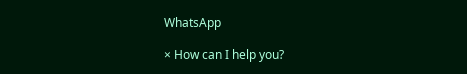WhatsApp

× How can I help you?